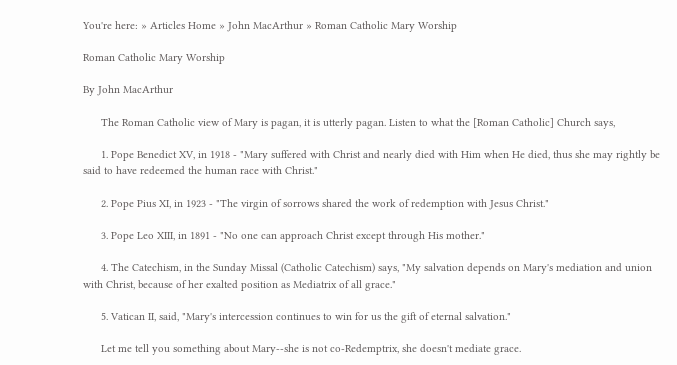You're here: » Articles Home » John MacArthur » Roman Catholic Mary Worship

Roman Catholic Mary Worship

By John MacArthur

      The Roman Catholic view of Mary is pagan, it is utterly pagan. Listen to what the [Roman Catholic] Church says,

      1. Pope Benedict XV, in 1918 - "Mary suffered with Christ and nearly died with Him when He died, thus she may rightly be said to have redeemed the human race with Christ."

      2. Pope Pius XI, in 1923 - "The virgin of sorrows shared the work of redemption with Jesus Christ."

      3. Pope Leo XIII, in 1891 - "No one can approach Christ except through His mother."

      4. The Catechism, in the Sunday Missal (Catholic Catechism) says, "My salvation depends on Mary's mediation and union with Christ, because of her exalted position as Mediatrix of all grace."

      5. Vatican II, said, "Mary's intercession continues to win for us the gift of eternal salvation."

      Let me tell you something about Mary--she is not co-Redemptrix, she doesn't mediate grace.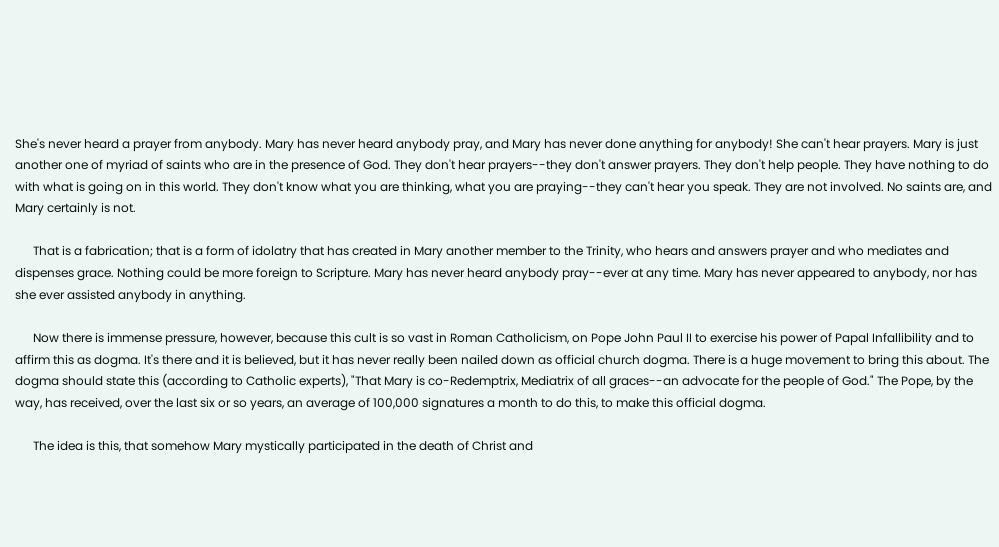She's never heard a prayer from anybody. Mary has never heard anybody pray, and Mary has never done anything for anybody! She can't hear prayers. Mary is just another one of myriad of saints who are in the presence of God. They don't hear prayers--they don't answer prayers. They don't help people. They have nothing to do with what is going on in this world. They don't know what you are thinking, what you are praying--they can't hear you speak. They are not involved. No saints are, and Mary certainly is not.

      That is a fabrication; that is a form of idolatry that has created in Mary another member to the Trinity, who hears and answers prayer and who mediates and dispenses grace. Nothing could be more foreign to Scripture. Mary has never heard anybody pray--ever at any time. Mary has never appeared to anybody, nor has she ever assisted anybody in anything.

      Now there is immense pressure, however, because this cult is so vast in Roman Catholicism, on Pope John Paul II to exercise his power of Papal Infallibility and to affirm this as dogma. It's there and it is believed, but it has never really been nailed down as official church dogma. There is a huge movement to bring this about. The dogma should state this (according to Catholic experts), "That Mary is co-Redemptrix, Mediatrix of all graces--an advocate for the people of God." The Pope, by the way, has received, over the last six or so years, an average of 100,000 signatures a month to do this, to make this official dogma.

      The idea is this, that somehow Mary mystically participated in the death of Christ and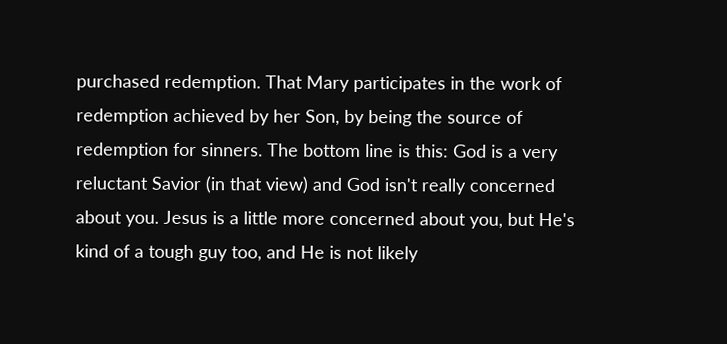purchased redemption. That Mary participates in the work of redemption achieved by her Son, by being the source of redemption for sinners. The bottom line is this: God is a very reluctant Savior (in that view) and God isn't really concerned about you. Jesus is a little more concerned about you, but He's kind of a tough guy too, and He is not likely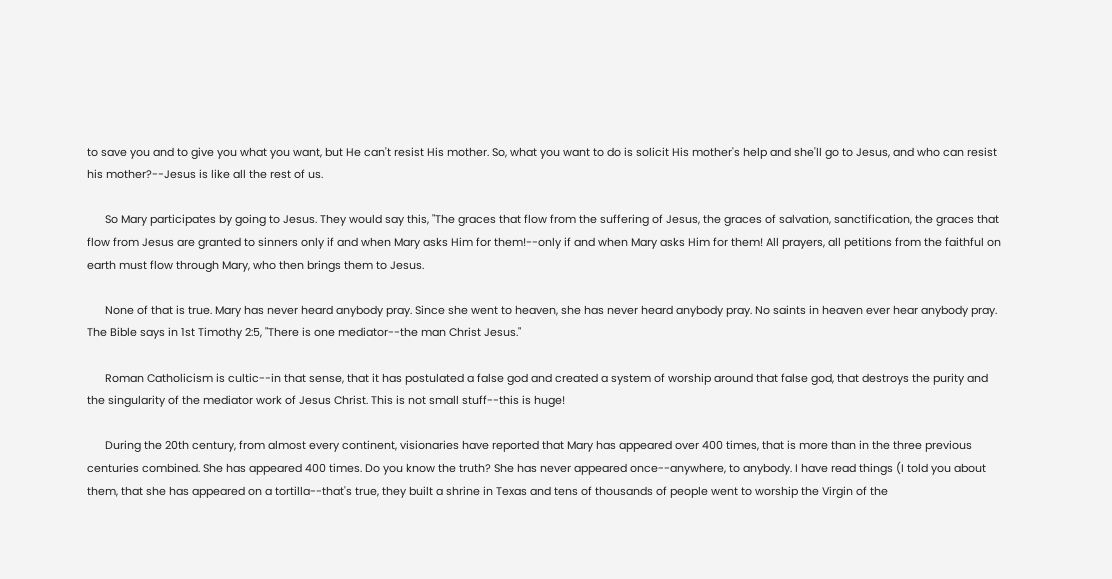to save you and to give you what you want, but He can't resist His mother. So, what you want to do is solicit His mother's help and she'll go to Jesus, and who can resist his mother?--Jesus is like all the rest of us.

      So Mary participates by going to Jesus. They would say this, "The graces that flow from the suffering of Jesus, the graces of salvation, sanctification, the graces that flow from Jesus are granted to sinners only if and when Mary asks Him for them!--only if and when Mary asks Him for them! All prayers, all petitions from the faithful on earth must flow through Mary, who then brings them to Jesus.

      None of that is true. Mary has never heard anybody pray. Since she went to heaven, she has never heard anybody pray. No saints in heaven ever hear anybody pray. The Bible says in 1st Timothy 2:5, "There is one mediator--the man Christ Jesus."

      Roman Catholicism is cultic--in that sense, that it has postulated a false god and created a system of worship around that false god, that destroys the purity and the singularity of the mediator work of Jesus Christ. This is not small stuff--this is huge!

      During the 20th century, from almost every continent, visionaries have reported that Mary has appeared over 400 times, that is more than in the three previous centuries combined. She has appeared 400 times. Do you know the truth? She has never appeared once--anywhere, to anybody. I have read things (I told you about them, that she has appeared on a tortilla--that's true, they built a shrine in Texas and tens of thousands of people went to worship the Virgin of the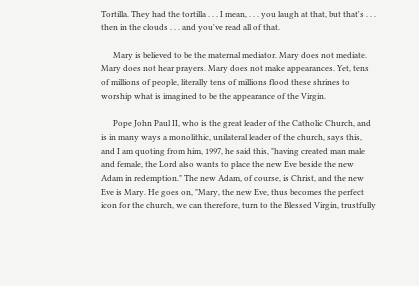Tortilla. They had the tortilla . . . I mean, . . . you laugh at that, but that's . . . then in the clouds . . . and you've read all of that.

      Mary is believed to be the maternal mediator. Mary does not mediate. Mary does not hear prayers. Mary does not make appearances. Yet, tens of millions of people, literally tens of millions flood these shrines to worship what is imagined to be the appearance of the Virgin.

      Pope John Paul II, who is the great leader of the Catholic Church, and is in many ways a monolithic, unilateral leader of the church, says this, and I am quoting from him, 1997, he said this, "having created man male and female, the Lord also wants to place the new Eve beside the new Adam in redemption." The new Adam, of course, is Christ, and the new Eve is Mary. He goes on, "Mary, the new Eve, thus becomes the perfect icon for the church, we can therefore, turn to the Blessed Virgin, trustfully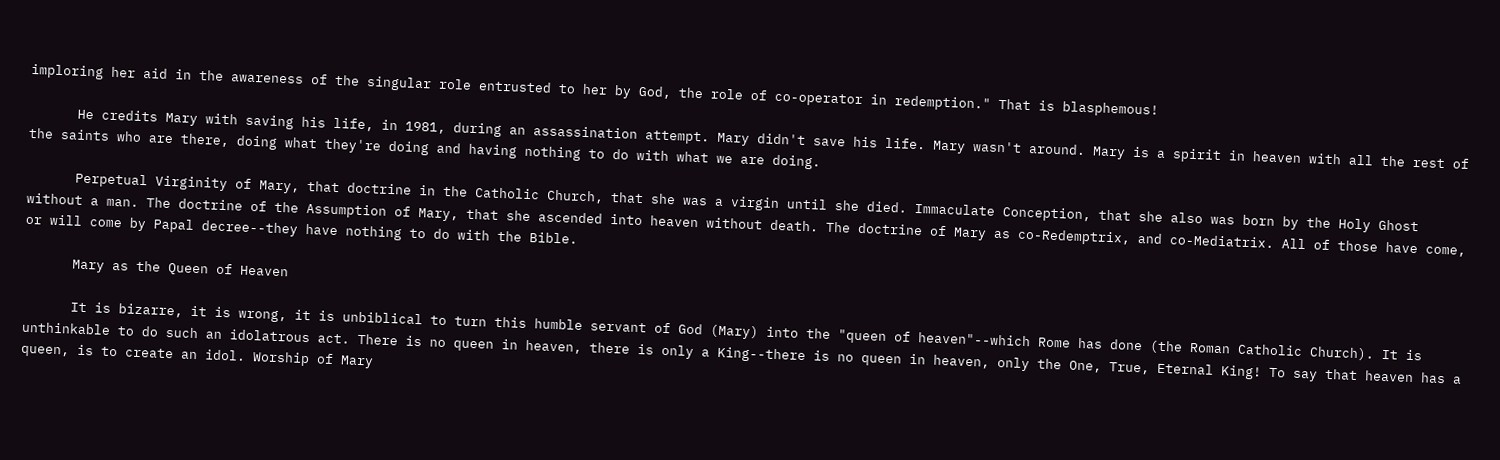imploring her aid in the awareness of the singular role entrusted to her by God, the role of co-operator in redemption." That is blasphemous!

      He credits Mary with saving his life, in 1981, during an assassination attempt. Mary didn't save his life. Mary wasn't around. Mary is a spirit in heaven with all the rest of the saints who are there, doing what they're doing and having nothing to do with what we are doing.

      Perpetual Virginity of Mary, that doctrine in the Catholic Church, that she was a virgin until she died. Immaculate Conception, that she also was born by the Holy Ghost without a man. The doctrine of the Assumption of Mary, that she ascended into heaven without death. The doctrine of Mary as co-Redemptrix, and co-Mediatrix. All of those have come, or will come by Papal decree--they have nothing to do with the Bible.

      Mary as the Queen of Heaven

      It is bizarre, it is wrong, it is unbiblical to turn this humble servant of God (Mary) into the "queen of heaven"--which Rome has done (the Roman Catholic Church). It is unthinkable to do such an idolatrous act. There is no queen in heaven, there is only a King--there is no queen in heaven, only the One, True, Eternal King! To say that heaven has a queen, is to create an idol. Worship of Mary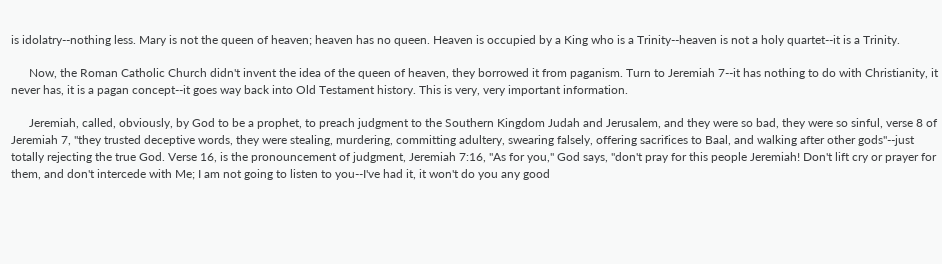is idolatry--nothing less. Mary is not the queen of heaven; heaven has no queen. Heaven is occupied by a King who is a Trinity--heaven is not a holy quartet--it is a Trinity.

      Now, the Roman Catholic Church didn't invent the idea of the queen of heaven, they borrowed it from paganism. Turn to Jeremiah 7--it has nothing to do with Christianity, it never has, it is a pagan concept--it goes way back into Old Testament history. This is very, very important information.

      Jeremiah, called, obviously, by God to be a prophet, to preach judgment to the Southern Kingdom Judah and Jerusalem, and they were so bad, they were so sinful, verse 8 of Jeremiah 7, "they trusted deceptive words, they were stealing, murdering, committing adultery, swearing falsely, offering sacrifices to Baal, and walking after other gods"--just totally rejecting the true God. Verse 16, is the pronouncement of judgment, Jeremiah 7:16, "As for you," God says, "don't pray for this people Jeremiah! Don't lift cry or prayer for them, and don't intercede with Me; I am not going to listen to you--I've had it, it won't do you any good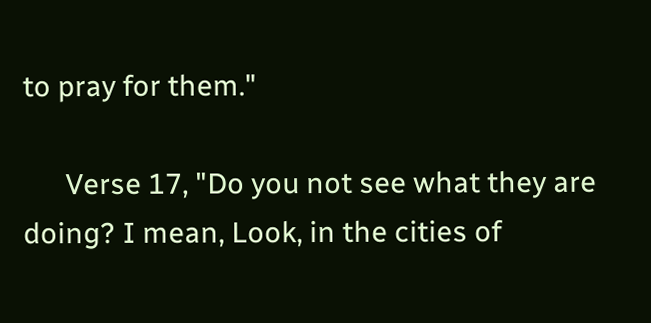to pray for them."

      Verse 17, "Do you not see what they are doing? I mean, Look, in the cities of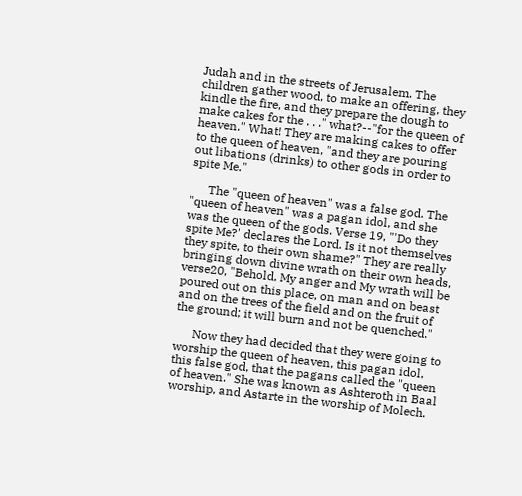Judah and in the streets of Jerusalem. The children gather wood, to make an offering, they kindle the fire, and they prepare the dough to make cakes for the . . ." what?--"for the queen of heaven." What! They are making cakes to offer to the queen of heaven, "and they are pouring out libations (drinks) to other gods in order to spite Me."

      The "queen of heaven" was a false god. The "queen of heaven" was a pagan idol, and she was the queen of the gods. Verse 19, "'Do they spite Me?' declares the Lord. Is it not themselves they spite, to their own shame?" They are really bringing down divine wrath on their own heads, verse20, "Behold, My anger and My wrath will be poured out on this place, on man and on beast and on the trees of the field and on the fruit of the ground; it will burn and not be quenched."

      Now they had decided that they were going to worship the queen of heaven, this pagan idol, this false god, that the pagans called the "queen of heaven." She was known as Ashteroth in Baal worship, and Astarte in the worship of Molech.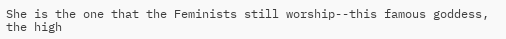She is the one that the Feminists still worship--this famous goddess, the high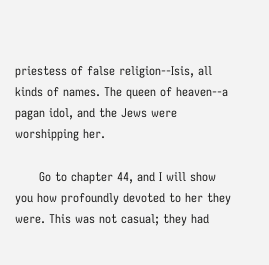priestess of false religion--Isis, all kinds of names. The queen of heaven--a pagan idol, and the Jews were worshipping her.

      Go to chapter 44, and I will show you how profoundly devoted to her they were. This was not casual; they had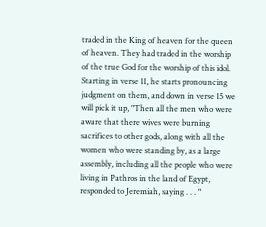traded in the King of heaven for the queen of heaven. They had traded in the worship of the true God for the worship of this idol. Starting in verse 11, he starts pronouncing judgment on them, and down in verse 15 we will pick it up, "Then all the men who were aware that there wives were burning sacrifices to other gods, along with all the women who were standing by, as a large assembly, including all the people who were living in Pathros in the land of Egypt, responded to Jeremiah, saying . . . "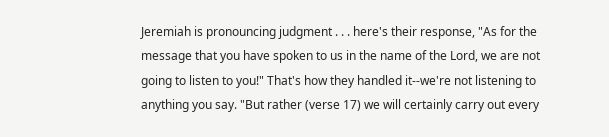Jeremiah is pronouncing judgment . . . here's their response, "As for the message that you have spoken to us in the name of the Lord, we are not going to listen to you!" That's how they handled it--we're not listening to anything you say. "But rather (verse 17) we will certainly carry out every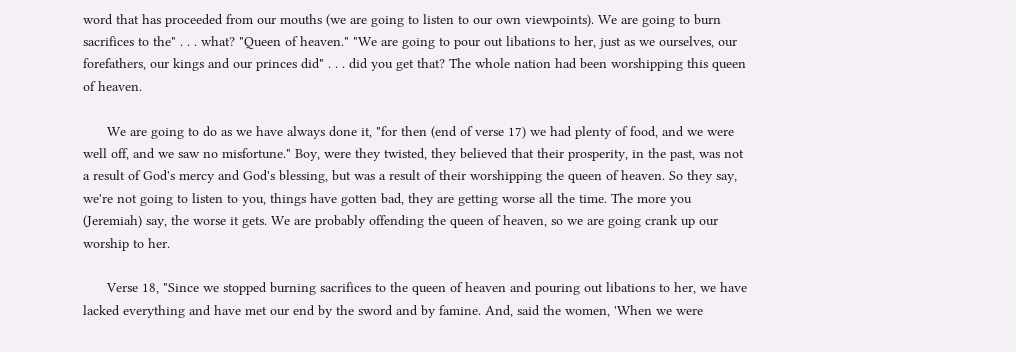word that has proceeded from our mouths (we are going to listen to our own viewpoints). We are going to burn sacrifices to the" . . . what? "Queen of heaven." "We are going to pour out libations to her, just as we ourselves, our forefathers, our kings and our princes did" . . . did you get that? The whole nation had been worshipping this queen of heaven.

      We are going to do as we have always done it, "for then (end of verse 17) we had plenty of food, and we were well off, and we saw no misfortune." Boy, were they twisted, they believed that their prosperity, in the past, was not a result of God's mercy and God's blessing, but was a result of their worshipping the queen of heaven. So they say, we're not going to listen to you, things have gotten bad, they are getting worse all the time. The more you (Jeremiah) say, the worse it gets. We are probably offending the queen of heaven, so we are going crank up our worship to her.

      Verse 18, "Since we stopped burning sacrifices to the queen of heaven and pouring out libations to her, we have lacked everything and have met our end by the sword and by famine. And, said the women, 'When we were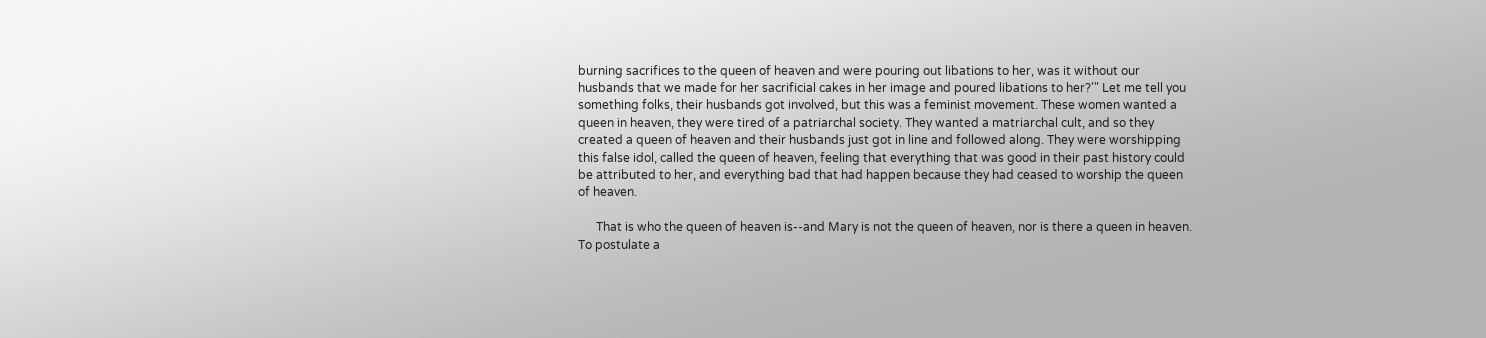burning sacrifices to the queen of heaven and were pouring out libations to her, was it without our husbands that we made for her sacrificial cakes in her image and poured libations to her?'" Let me tell you something folks, their husbands got involved, but this was a feminist movement. These women wanted a queen in heaven, they were tired of a patriarchal society. They wanted a matriarchal cult, and so they created a queen of heaven and their husbands just got in line and followed along. They were worshipping this false idol, called the queen of heaven, feeling that everything that was good in their past history could be attributed to her, and everything bad that had happen because they had ceased to worship the queen of heaven.

      That is who the queen of heaven is--and Mary is not the queen of heaven, nor is there a queen in heaven. To postulate a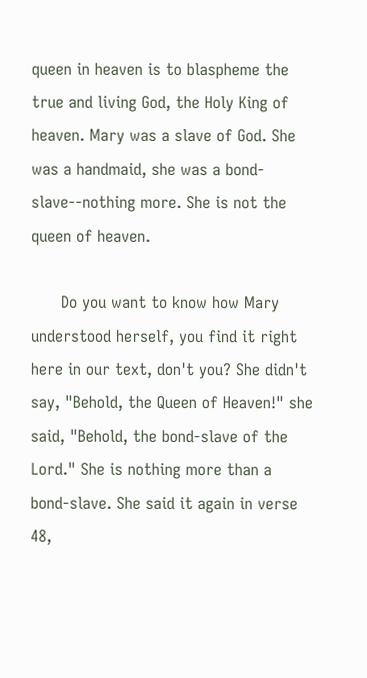queen in heaven is to blaspheme the true and living God, the Holy King of heaven. Mary was a slave of God. She was a handmaid, she was a bond-slave--nothing more. She is not the queen of heaven.

      Do you want to know how Mary understood herself, you find it right here in our text, don't you? She didn't say, "Behold, the Queen of Heaven!" she said, "Behold, the bond-slave of the Lord." She is nothing more than a bond-slave. She said it again in verse 48,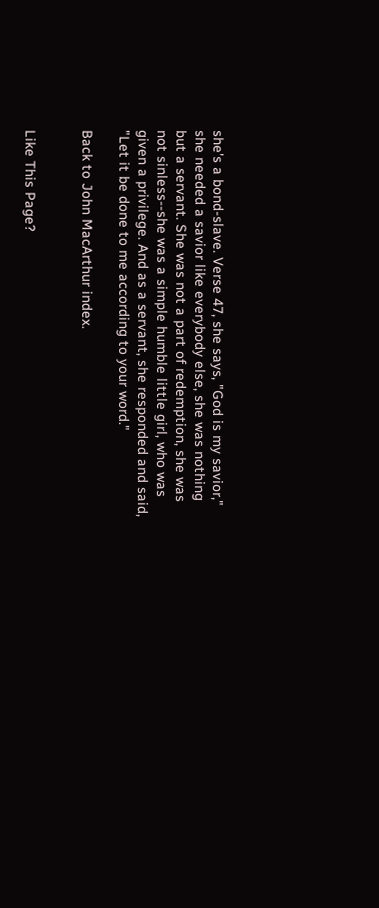she's a bond-slave. Verse 47, she says, "God is my savior," she needed a savior like everybody else, she was nothing but a servant. She was not a part of redemption, she was not sinless--she was a simple humble little girl, who was given a privilege. And as a servant, she responded and said, "Let it be done to me according to your word."

Back to John MacArthur index.


Like This Page?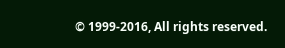© 1999-2016, All rights reserved.